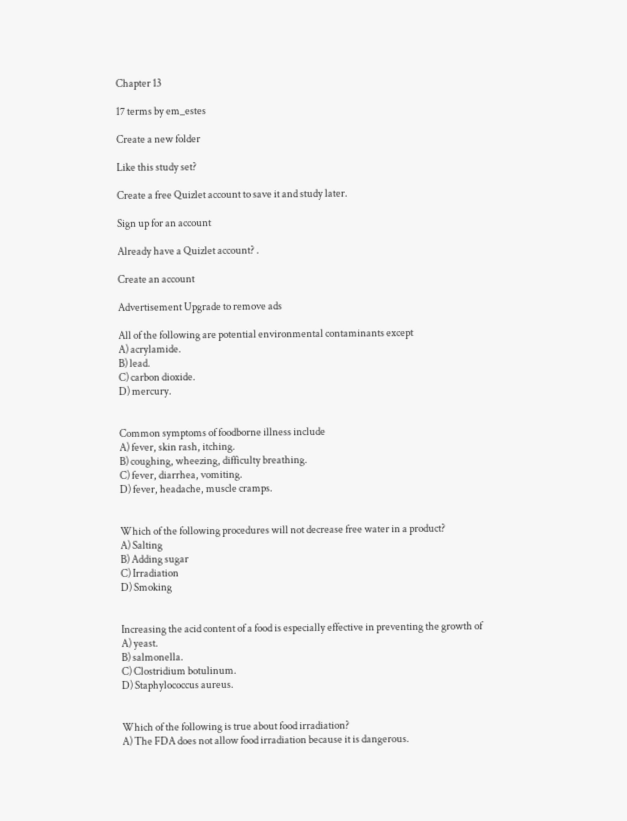Chapter 13

17 terms by em_estes

Create a new folder

Like this study set?

Create a free Quizlet account to save it and study later.

Sign up for an account

Already have a Quizlet account? .

Create an account

Advertisement Upgrade to remove ads

All of the following are potential environmental contaminants except
A) acrylamide.
B) lead.
C) carbon dioxide.
D) mercury.


Common symptoms of foodborne illness include
A) fever, skin rash, itching.
B) coughing, wheezing, difficulty breathing.
C) fever, diarrhea, vomiting.
D) fever, headache, muscle cramps.


Which of the following procedures will not decrease free water in a product?
A) Salting
B) Adding sugar
C) Irradiation
D) Smoking


Increasing the acid content of a food is especially effective in preventing the growth of
A) yeast.
B) salmonella.
C) Clostridium botulinum.
D) Staphylococcus aureus.


Which of the following is true about food irradiation?
A) The FDA does not allow food irradiation because it is dangerous.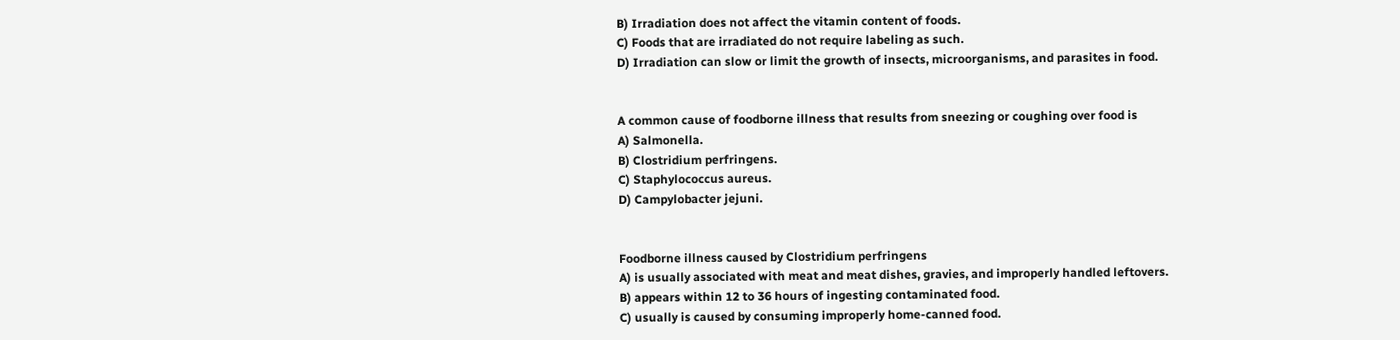B) Irradiation does not affect the vitamin content of foods.
C) Foods that are irradiated do not require labeling as such.
D) Irradiation can slow or limit the growth of insects, microorganisms, and parasites in food.


A common cause of foodborne illness that results from sneezing or coughing over food is
A) Salmonella.
B) Clostridium perfringens.
C) Staphylococcus aureus.
D) Campylobacter jejuni.


Foodborne illness caused by Clostridium perfringens
A) is usually associated with meat and meat dishes, gravies, and improperly handled leftovers.
B) appears within 12 to 36 hours of ingesting contaminated food.
C) usually is caused by consuming improperly home-canned food.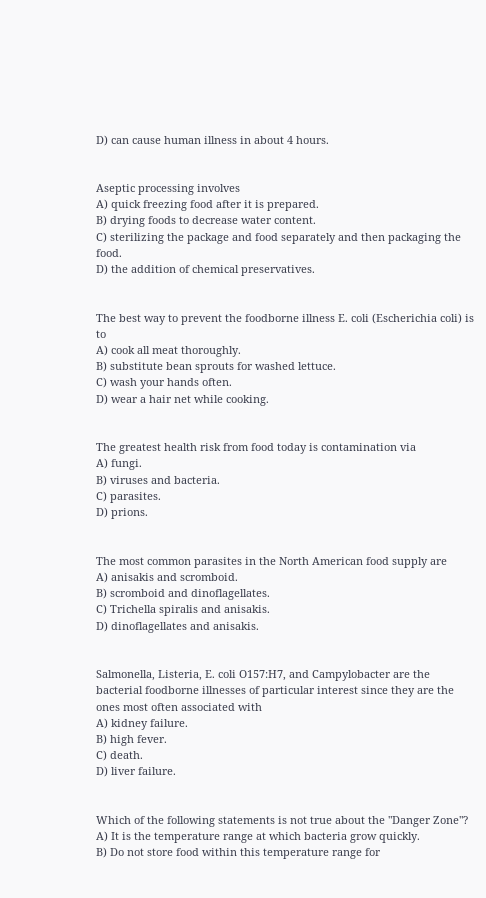D) can cause human illness in about 4 hours.


Aseptic processing involves
A) quick freezing food after it is prepared.
B) drying foods to decrease water content.
C) sterilizing the package and food separately and then packaging the food.
D) the addition of chemical preservatives.


The best way to prevent the foodborne illness E. coli (Escherichia coli) is to
A) cook all meat thoroughly.
B) substitute bean sprouts for washed lettuce.
C) wash your hands often.
D) wear a hair net while cooking.


The greatest health risk from food today is contamination via
A) fungi.
B) viruses and bacteria.
C) parasites.
D) prions.


The most common parasites in the North American food supply are
A) anisakis and scromboid.
B) scromboid and dinoflagellates.
C) Trichella spiralis and anisakis.
D) dinoflagellates and anisakis.


Salmonella, Listeria, E. coli O157:H7, and Campylobacter are the bacterial foodborne illnesses of particular interest since they are the ones most often associated with
A) kidney failure.
B) high fever.
C) death.
D) liver failure.


Which of the following statements is not true about the "Danger Zone"?
A) It is the temperature range at which bacteria grow quickly.
B) Do not store food within this temperature range for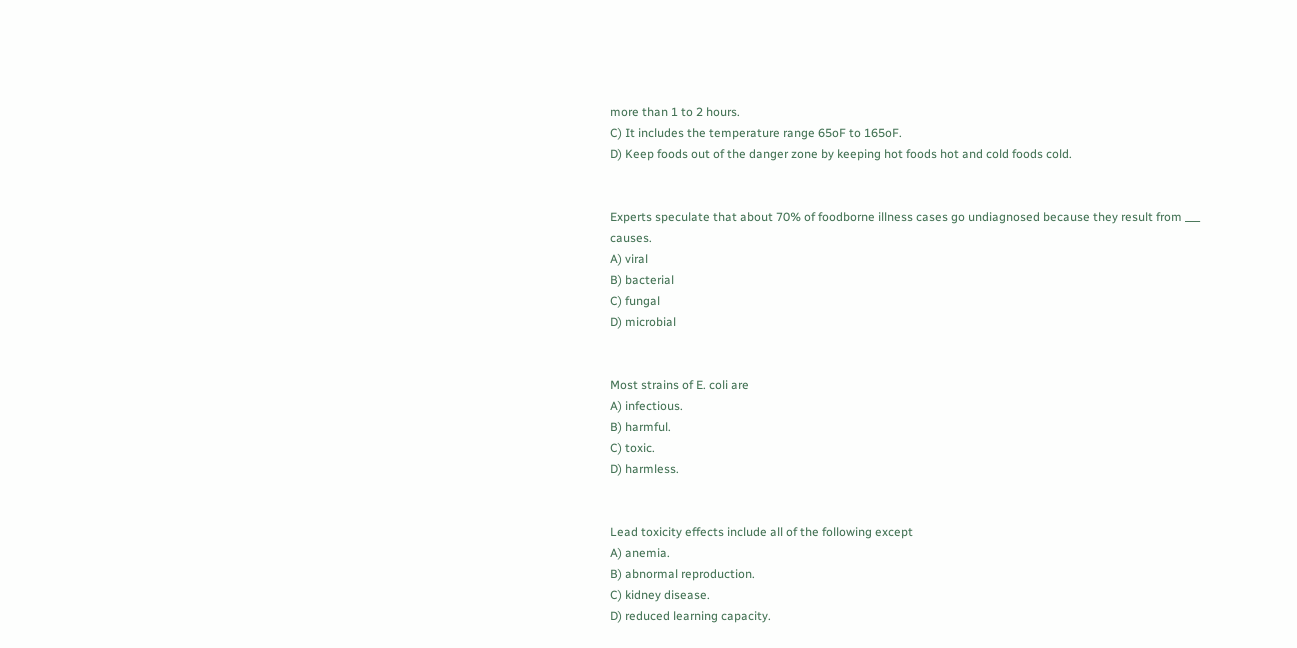more than 1 to 2 hours.
C) It includes the temperature range 65oF to 165oF.
D) Keep foods out of the danger zone by keeping hot foods hot and cold foods cold.


Experts speculate that about 70% of foodborne illness cases go undiagnosed because they result from ___ causes.
A) viral
B) bacterial
C) fungal
D) microbial


Most strains of E. coli are
A) infectious.
B) harmful.
C) toxic.
D) harmless.


Lead toxicity effects include all of the following except
A) anemia.
B) abnormal reproduction.
C) kidney disease.
D) reduced learning capacity.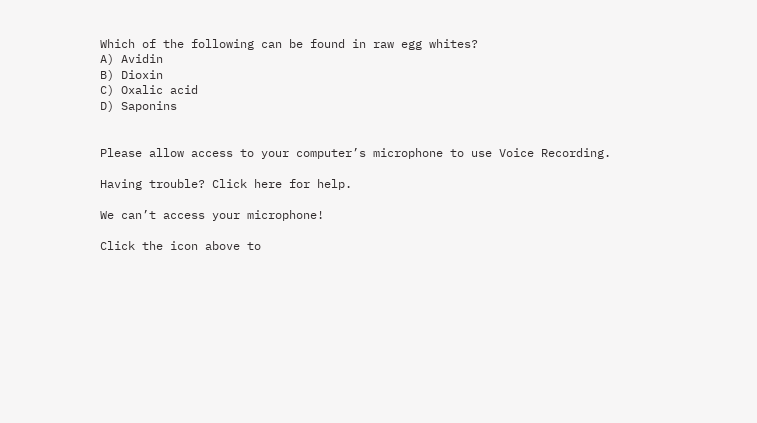Which of the following can be found in raw egg whites?
A) Avidin
B) Dioxin
C) Oxalic acid
D) Saponins


Please allow access to your computer’s microphone to use Voice Recording.

Having trouble? Click here for help.

We can’t access your microphone!

Click the icon above to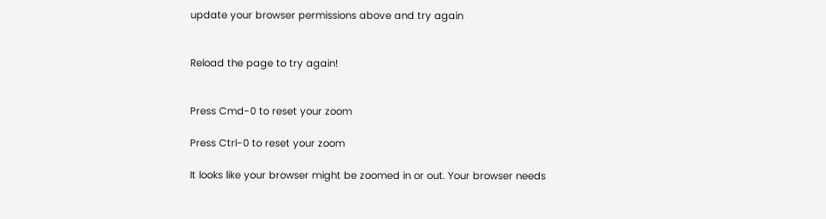update your browser permissions above and try again


Reload the page to try again!


Press Cmd-0 to reset your zoom

Press Ctrl-0 to reset your zoom

It looks like your browser might be zoomed in or out. Your browser needs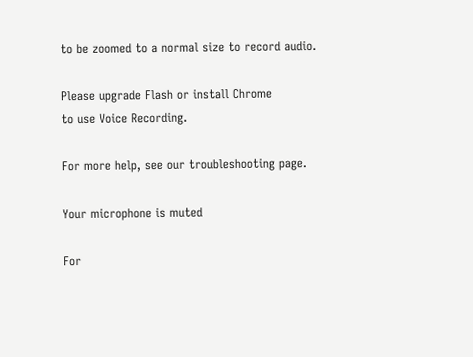to be zoomed to a normal size to record audio.

Please upgrade Flash or install Chrome
to use Voice Recording.

For more help, see our troubleshooting page.

Your microphone is muted

For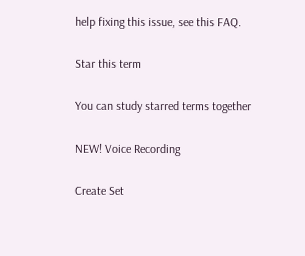help fixing this issue, see this FAQ.

Star this term

You can study starred terms together

NEW! Voice Recording

Create Set